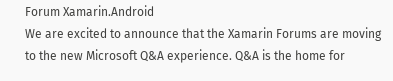Forum Xamarin.Android
We are excited to announce that the Xamarin Forums are moving to the new Microsoft Q&A experience. Q&A is the home for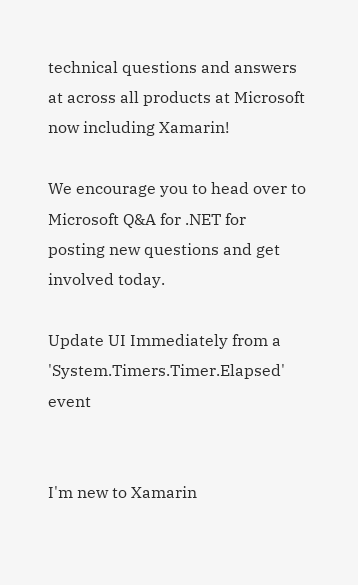technical questions and answers at across all products at Microsoft now including Xamarin!

We encourage you to head over to Microsoft Q&A for .NET for posting new questions and get involved today.

Update UI Immediately from a 'System.Timers.Timer.Elapsed' event


I'm new to Xamarin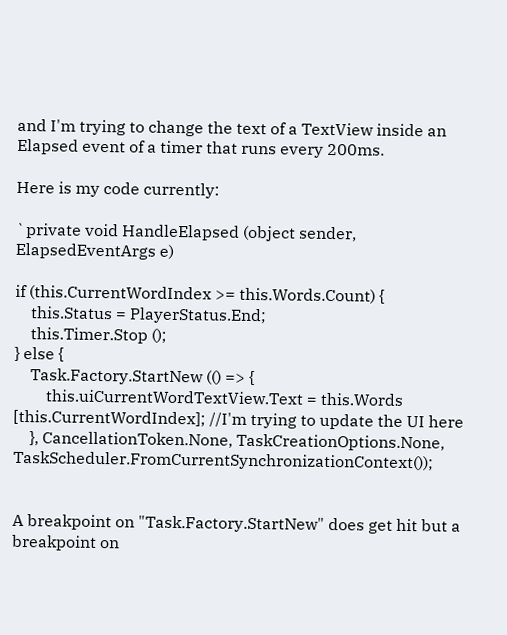and I'm trying to change the text of a TextView inside an Elapsed event of a timer that runs every 200ms.

Here is my code currently:

`private void HandleElapsed (object sender, ElapsedEventArgs e)

if (this.CurrentWordIndex >= this.Words.Count) {
    this.Status = PlayerStatus.End;
    this.Timer.Stop ();
} else {
    Task.Factory.StartNew (() => {
        this.uiCurrentWordTextView.Text = this.Words [this.CurrentWordIndex]; //I'm trying to update the UI here
    }, CancellationToken.None, TaskCreationOptions.None, TaskScheduler.FromCurrentSynchronizationContext());


A breakpoint on "Task.Factory.StartNew" does get hit but a breakpoint on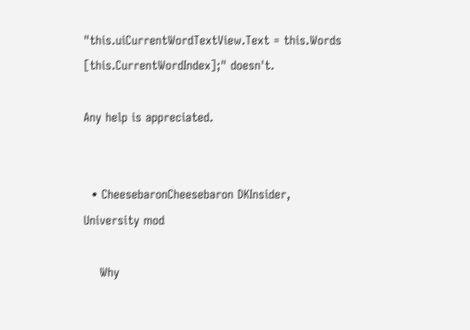"this.uiCurrentWordTextView.Text = this.Words [this.CurrentWordIndex];" doesn't.

Any help is appreciated.


  • CheesebaronCheesebaron DKInsider, University mod

    Why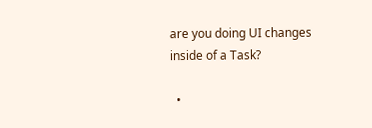are you doing UI changes inside of a Task?

  •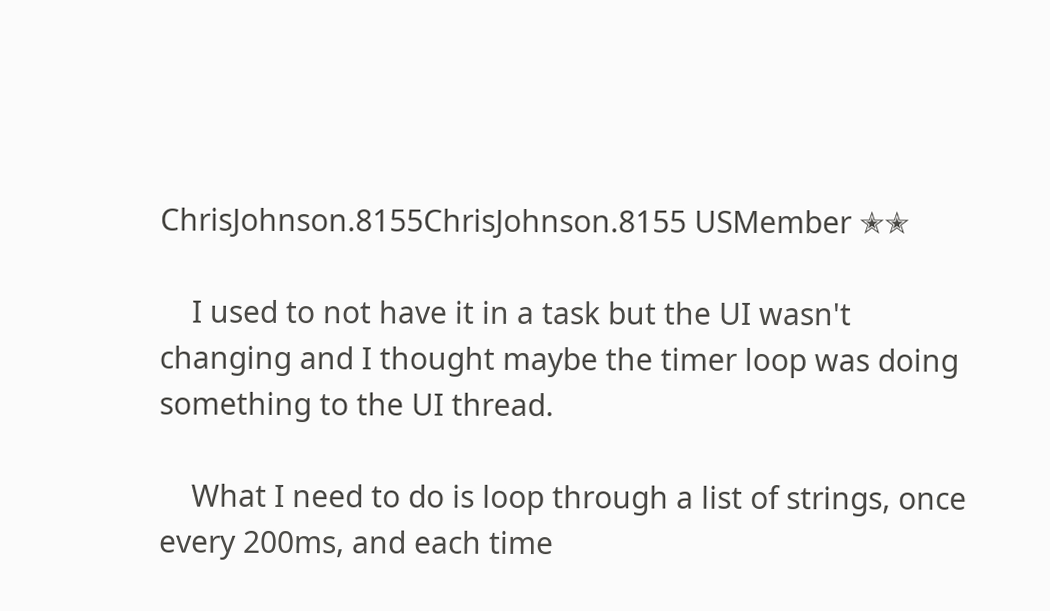ChrisJohnson.8155ChrisJohnson.8155 USMember ✭✭

    I used to not have it in a task but the UI wasn't changing and I thought maybe the timer loop was doing something to the UI thread.

    What I need to do is loop through a list of strings, once every 200ms, and each time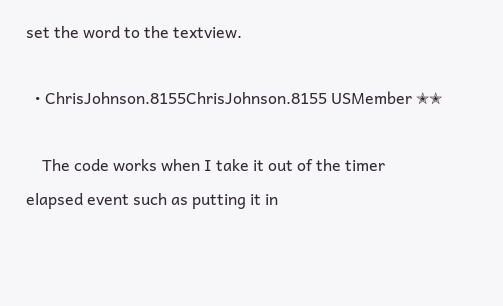set the word to the textview.

  • ChrisJohnson.8155ChrisJohnson.8155 USMember ✭✭

    The code works when I take it out of the timer elapsed event such as putting it in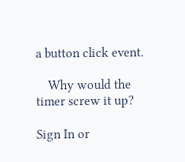a button click event.

    Why would the timer screw it up?

Sign In or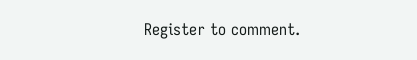Register to comment.